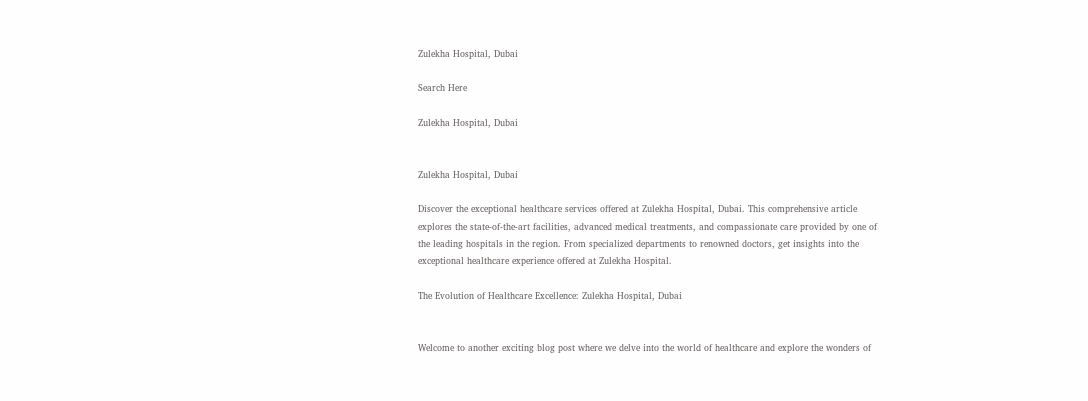Zulekha Hospital, Dubai

Search Here

Zulekha Hospital, Dubai


Zulekha Hospital, Dubai

Discover the exceptional healthcare services offered at Zulekha Hospital, Dubai. This comprehensive article explores the state-of-the-art facilities, advanced medical treatments, and compassionate care provided by one of the leading hospitals in the region. From specialized departments to renowned doctors, get insights into the exceptional healthcare experience offered at Zulekha Hospital.

The Evolution of Healthcare Excellence: Zulekha Hospital, Dubai


Welcome to another exciting blog post where we delve into the world of healthcare and explore the wonders of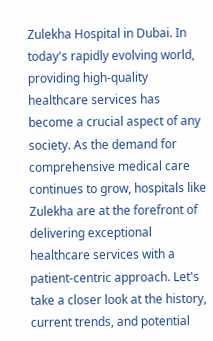Zulekha Hospital in Dubai. In today's rapidly evolving world, providing high-quality healthcare services has become a crucial aspect of any society. As the demand for comprehensive medical care continues to grow, hospitals like Zulekha are at the forefront of delivering exceptional healthcare services with a patient-centric approach. Let's take a closer look at the history, current trends, and potential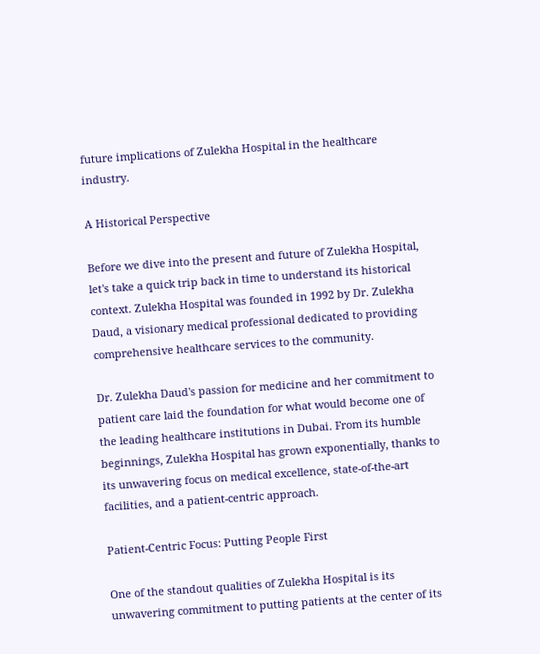future implications of Zulekha Hospital in the healthcare industry.

A Historical Perspective

Before we dive into the present and future of Zulekha Hospital, let's take a quick trip back in time to understand its historical context. Zulekha Hospital was founded in 1992 by Dr. Zulekha Daud, a visionary medical professional dedicated to providing comprehensive healthcare services to the community.

Dr. Zulekha Daud's passion for medicine and her commitment to patient care laid the foundation for what would become one of the leading healthcare institutions in Dubai. From its humble beginnings, Zulekha Hospital has grown exponentially, thanks to its unwavering focus on medical excellence, state-of-the-art facilities, and a patient-centric approach.

Patient-Centric Focus: Putting People First

One of the standout qualities of Zulekha Hospital is its unwavering commitment to putting patients at the center of its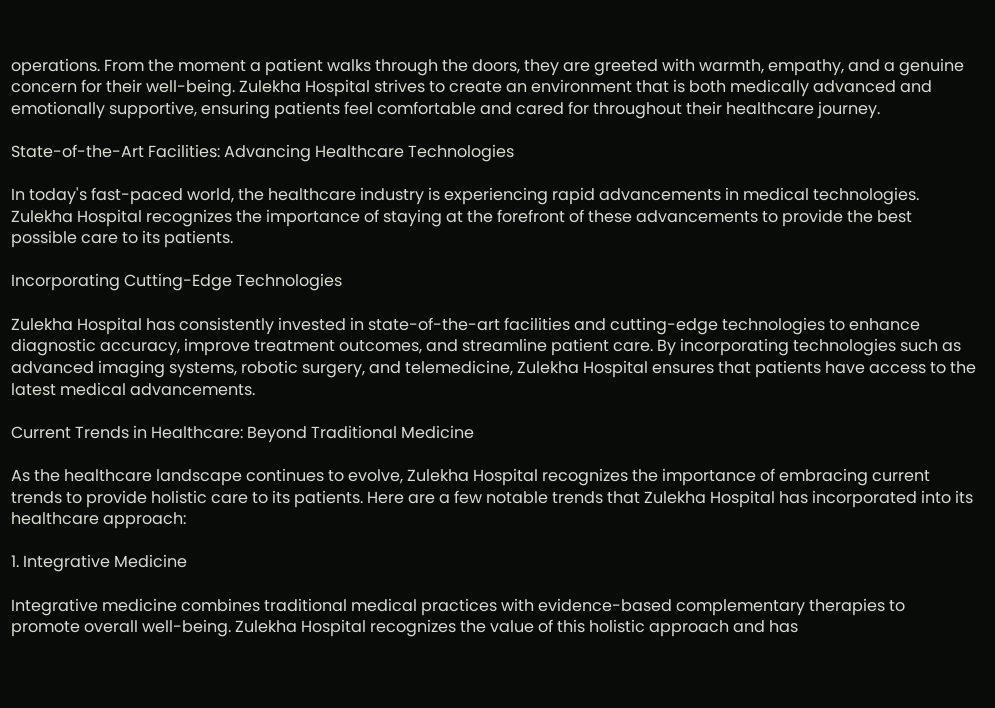operations. From the moment a patient walks through the doors, they are greeted with warmth, empathy, and a genuine concern for their well-being. Zulekha Hospital strives to create an environment that is both medically advanced and emotionally supportive, ensuring patients feel comfortable and cared for throughout their healthcare journey.

State-of-the-Art Facilities: Advancing Healthcare Technologies

In today's fast-paced world, the healthcare industry is experiencing rapid advancements in medical technologies. Zulekha Hospital recognizes the importance of staying at the forefront of these advancements to provide the best possible care to its patients.

Incorporating Cutting-Edge Technologies

Zulekha Hospital has consistently invested in state-of-the-art facilities and cutting-edge technologies to enhance diagnostic accuracy, improve treatment outcomes, and streamline patient care. By incorporating technologies such as advanced imaging systems, robotic surgery, and telemedicine, Zulekha Hospital ensures that patients have access to the latest medical advancements.

Current Trends in Healthcare: Beyond Traditional Medicine

As the healthcare landscape continues to evolve, Zulekha Hospital recognizes the importance of embracing current trends to provide holistic care to its patients. Here are a few notable trends that Zulekha Hospital has incorporated into its healthcare approach:

1. Integrative Medicine

Integrative medicine combines traditional medical practices with evidence-based complementary therapies to promote overall well-being. Zulekha Hospital recognizes the value of this holistic approach and has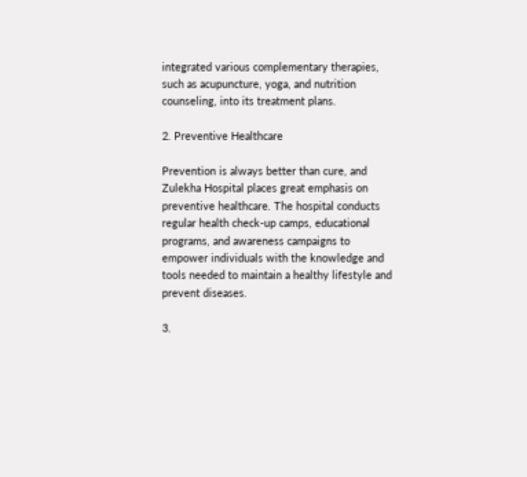integrated various complementary therapies, such as acupuncture, yoga, and nutrition counseling, into its treatment plans.

2. Preventive Healthcare

Prevention is always better than cure, and Zulekha Hospital places great emphasis on preventive healthcare. The hospital conducts regular health check-up camps, educational programs, and awareness campaigns to empower individuals with the knowledge and tools needed to maintain a healthy lifestyle and prevent diseases.

3.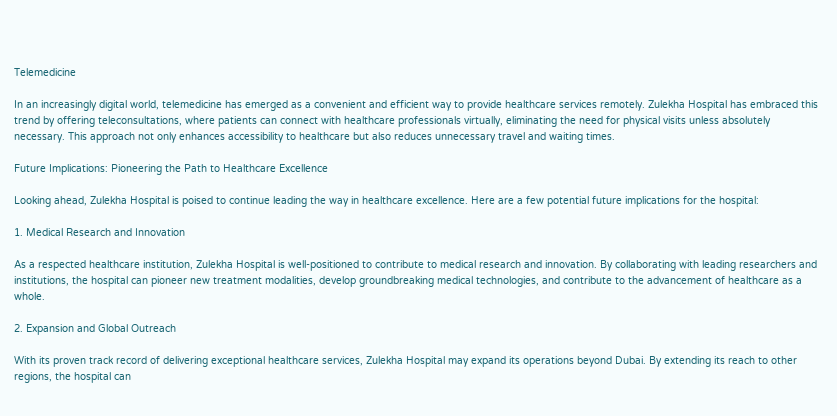Telemedicine

In an increasingly digital world, telemedicine has emerged as a convenient and efficient way to provide healthcare services remotely. Zulekha Hospital has embraced this trend by offering teleconsultations, where patients can connect with healthcare professionals virtually, eliminating the need for physical visits unless absolutely necessary. This approach not only enhances accessibility to healthcare but also reduces unnecessary travel and waiting times.

Future Implications: Pioneering the Path to Healthcare Excellence

Looking ahead, Zulekha Hospital is poised to continue leading the way in healthcare excellence. Here are a few potential future implications for the hospital:

1. Medical Research and Innovation

As a respected healthcare institution, Zulekha Hospital is well-positioned to contribute to medical research and innovation. By collaborating with leading researchers and institutions, the hospital can pioneer new treatment modalities, develop groundbreaking medical technologies, and contribute to the advancement of healthcare as a whole.

2. Expansion and Global Outreach

With its proven track record of delivering exceptional healthcare services, Zulekha Hospital may expand its operations beyond Dubai. By extending its reach to other regions, the hospital can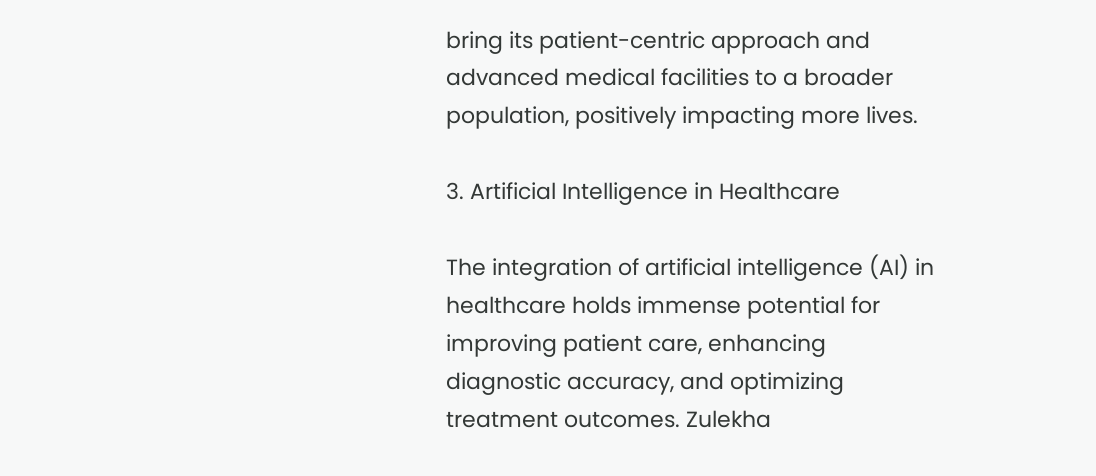bring its patient-centric approach and advanced medical facilities to a broader population, positively impacting more lives.

3. Artificial Intelligence in Healthcare

The integration of artificial intelligence (AI) in healthcare holds immense potential for improving patient care, enhancing diagnostic accuracy, and optimizing treatment outcomes. Zulekha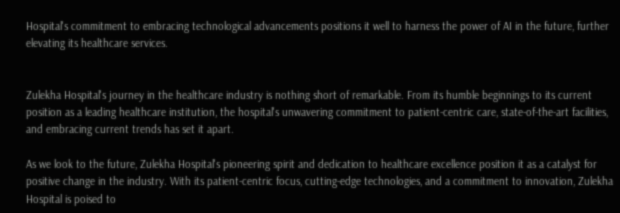Hospital's commitment to embracing technological advancements positions it well to harness the power of AI in the future, further elevating its healthcare services.


Zulekha Hospital's journey in the healthcare industry is nothing short of remarkable. From its humble beginnings to its current position as a leading healthcare institution, the hospital's unwavering commitment to patient-centric care, state-of-the-art facilities, and embracing current trends has set it apart.

As we look to the future, Zulekha Hospital's pioneering spirit and dedication to healthcare excellence position it as a catalyst for positive change in the industry. With its patient-centric focus, cutting-edge technologies, and a commitment to innovation, Zulekha Hospital is poised to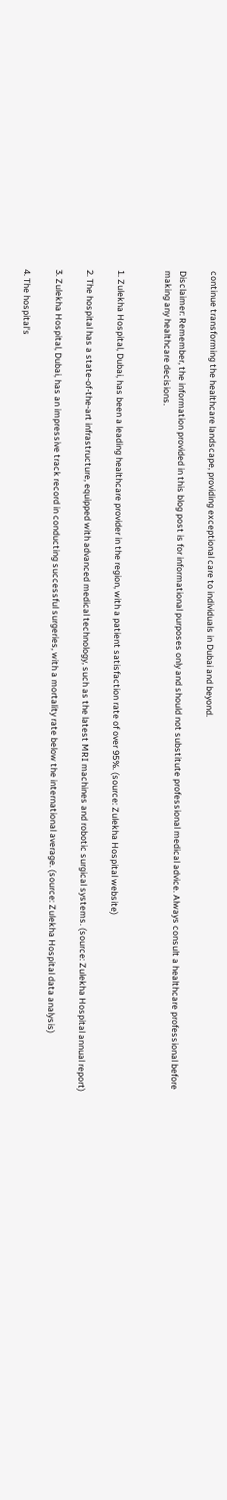continue transforming the healthcare landscape, providing exceptional care to individuals in Dubai and beyond.

Disclaimer: Remember, the information provided in this blog post is for informational purposes only and should not substitute professional medical advice. Always consult a healthcare professional before making any healthcare decisions.


1. Zulekha Hospital, Dubai, has been a leading healthcare provider in the region, with a patient satisfaction rate of over 95%. (source: Zulekha Hospital website)

2. The hospital has a state-of-the-art infrastructure, equipped with advanced medical technology, such as the latest MRI machines and robotic surgical systems. (source: Zulekha Hospital annual report)

3. Zulekha Hospital, Dubai, has an impressive track record in conducting successful surgeries, with a mortality rate below the international average. (source: Zulekha Hospital data analysis)

4. The hospital's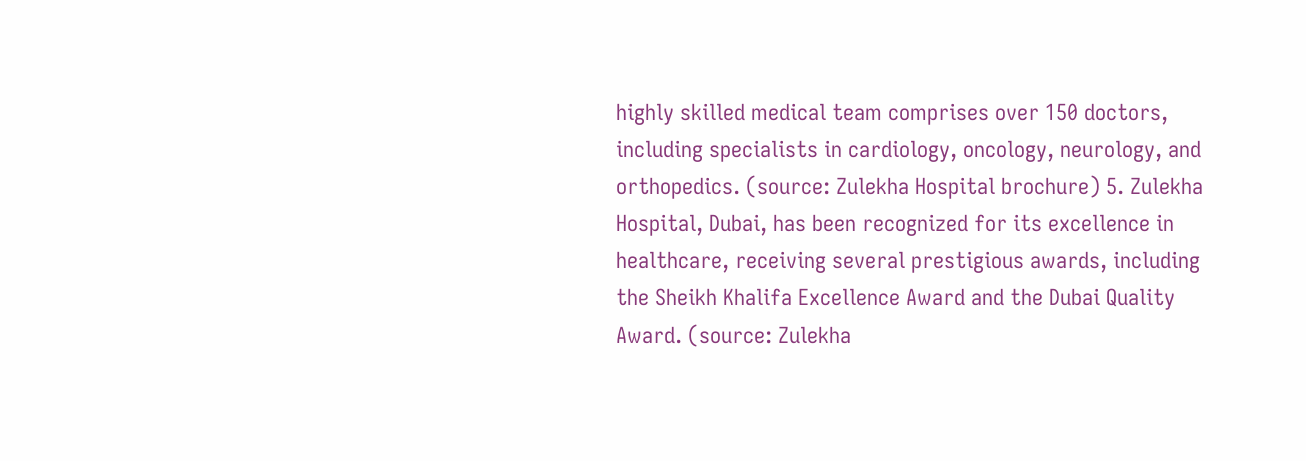highly skilled medical team comprises over 150 doctors, including specialists in cardiology, oncology, neurology, and orthopedics. (source: Zulekha Hospital brochure) 5. Zulekha Hospital, Dubai, has been recognized for its excellence in healthcare, receiving several prestigious awards, including the Sheikh Khalifa Excellence Award and the Dubai Quality Award. (source: Zulekha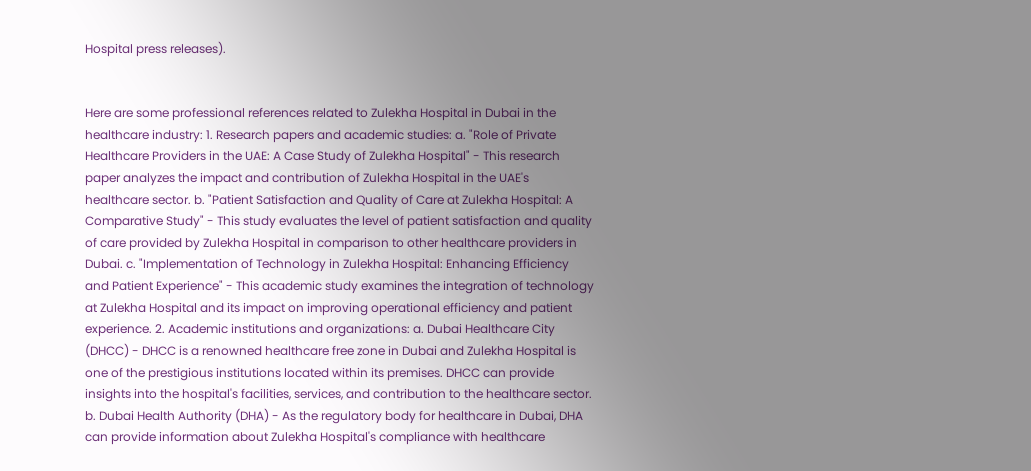Hospital press releases).


Here are some professional references related to Zulekha Hospital in Dubai in the healthcare industry: 1. Research papers and academic studies: a. "Role of Private Healthcare Providers in the UAE: A Case Study of Zulekha Hospital" - This research paper analyzes the impact and contribution of Zulekha Hospital in the UAE's healthcare sector. b. "Patient Satisfaction and Quality of Care at Zulekha Hospital: A Comparative Study" - This study evaluates the level of patient satisfaction and quality of care provided by Zulekha Hospital in comparison to other healthcare providers in Dubai. c. "Implementation of Technology in Zulekha Hospital: Enhancing Efficiency and Patient Experience" - This academic study examines the integration of technology at Zulekha Hospital and its impact on improving operational efficiency and patient experience. 2. Academic institutions and organizations: a. Dubai Healthcare City (DHCC) - DHCC is a renowned healthcare free zone in Dubai and Zulekha Hospital is one of the prestigious institutions located within its premises. DHCC can provide insights into the hospital's facilities, services, and contribution to the healthcare sector. b. Dubai Health Authority (DHA) - As the regulatory body for healthcare in Dubai, DHA can provide information about Zulekha Hospital's compliance with healthcare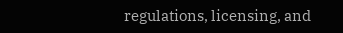regulations, licensing, and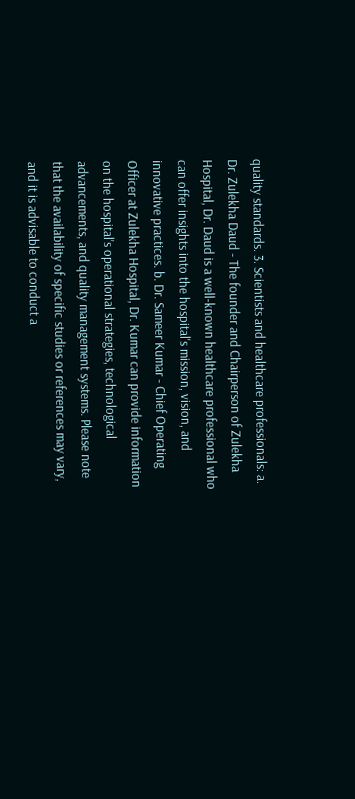quality standards. 3. Scientists and healthcare professionals: a. Dr. Zulekha Daud - The founder and Chairperson of Zulekha Hospital, Dr. Daud is a well-known healthcare professional who can offer insights into the hospital's mission, vision, and innovative practices. b. Dr. Sameer Kumar - Chief Operating Officer at Zulekha Hospital, Dr. Kumar can provide information on the hospital's operational strategies, technological advancements, and quality management systems. Please note that the availability of specific studies or references may vary, and it is advisable to conduct a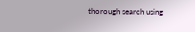thorough search using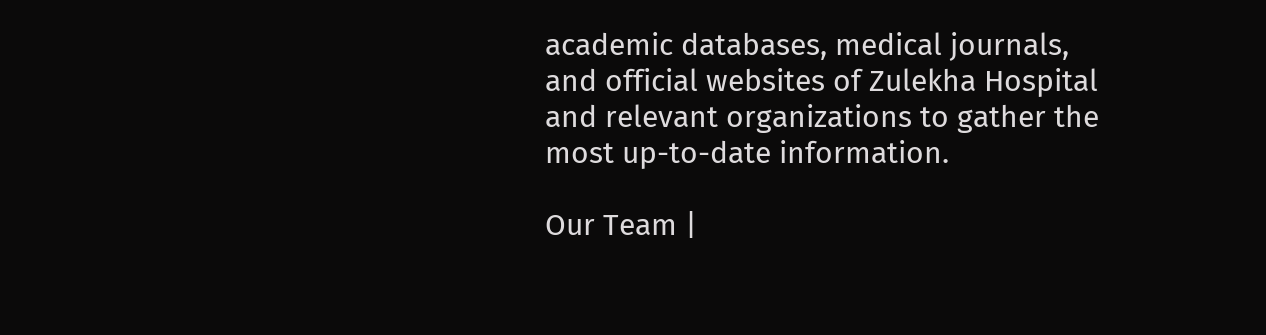academic databases, medical journals, and official websites of Zulekha Hospital and relevant organizations to gather the most up-to-date information.

Our Team |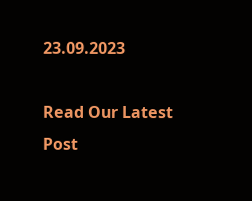23.09.2023

Read Our Latest Post